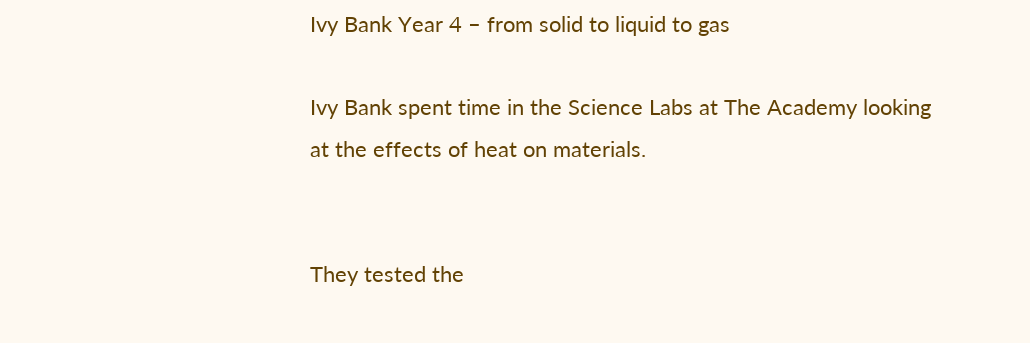Ivy Bank Year 4 – from solid to liquid to gas

Ivy Bank spent time in the Science Labs at The Academy looking at the effects of heat on materials.


They tested the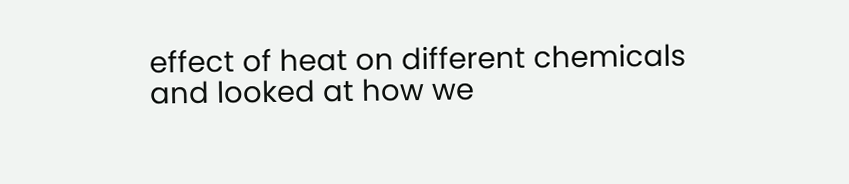effect of heat on different chemicals and looked at how we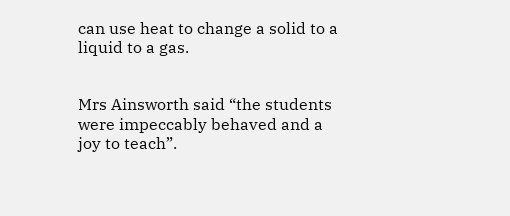can use heat to change a solid to a liquid to a gas.


Mrs Ainsworth said “the students were impeccably behaved and a joy to teach”.